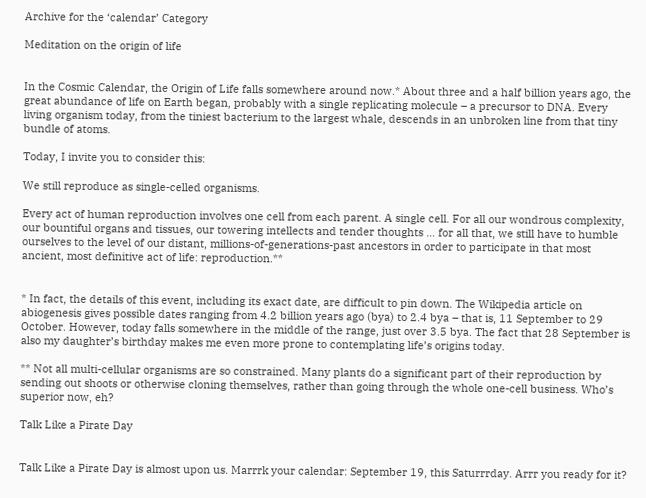Archive for the ‘calendar’ Category

Meditation on the origin of life


In the Cosmic Calendar, the Origin of Life falls somewhere around now.* About three and a half billion years ago, the great abundance of life on Earth began, probably with a single replicating molecule – a precursor to DNA. Every living organism today, from the tiniest bacterium to the largest whale, descends in an unbroken line from that tiny bundle of atoms.

Today, I invite you to consider this:

We still reproduce as single-celled organisms.

Every act of human reproduction involves one cell from each parent. A single cell. For all our wondrous complexity, our bountiful organs and tissues, our towering intellects and tender thoughts … for all that, we still have to humble ourselves to the level of our distant, millions-of-generations-past ancestors in order to participate in that most ancient, most definitive act of life: reproduction.**


* In fact, the details of this event, including its exact date, are difficult to pin down. The Wikipedia article on abiogenesis gives possible dates ranging from 4.2 billion years ago (bya) to 2.4 bya – that is, 11 September to 29 October. However, today falls somewhere in the middle of the range, just over 3.5 bya. The fact that 28 September is also my daughter’s birthday makes me even more prone to contemplating life’s origins today.

** Not all multi-cellular organisms are so constrained. Many plants do a significant part of their reproduction by sending out shoots or otherwise cloning themselves, rather than going through the whole one-cell business. Who’s superior now, eh?

Talk Like a Pirate Day


Talk Like a Pirate Day is almost upon us. Marrrk your calendar: September 19, this Saturrrday. Arrr you ready for it?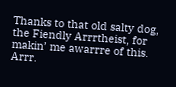Thanks to that old salty dog, the Fiendly Arrrtheist, for makin’ me awarrre of this. Arrr.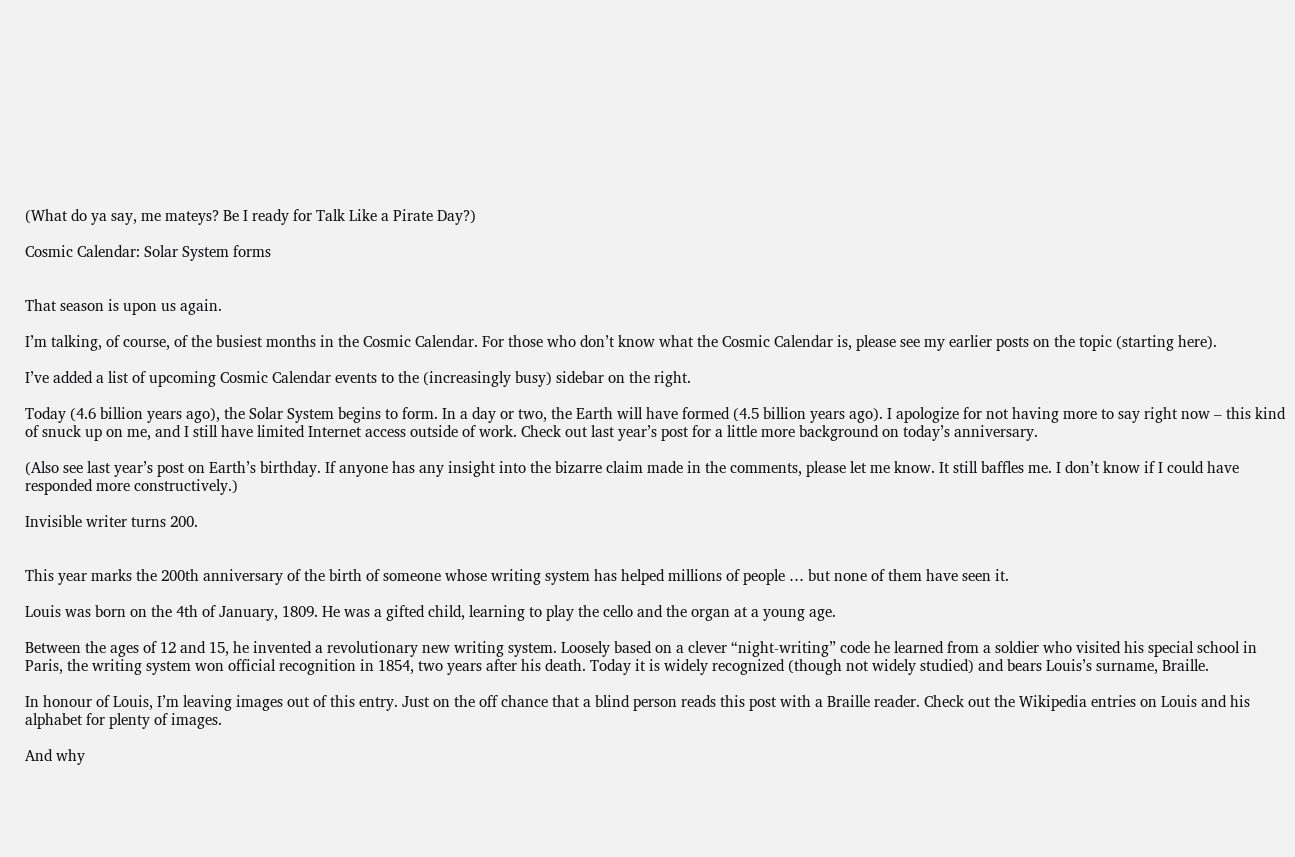(What do ya say, me mateys? Be I ready for Talk Like a Pirate Day?)

Cosmic Calendar: Solar System forms


That season is upon us again.

I’m talking, of course, of the busiest months in the Cosmic Calendar. For those who don’t know what the Cosmic Calendar is, please see my earlier posts on the topic (starting here).

I’ve added a list of upcoming Cosmic Calendar events to the (increasingly busy) sidebar on the right.

Today (4.6 billion years ago), the Solar System begins to form. In a day or two, the Earth will have formed (4.5 billion years ago). I apologize for not having more to say right now – this kind of snuck up on me, and I still have limited Internet access outside of work. Check out last year’s post for a little more background on today’s anniversary.

(Also see last year’s post on Earth’s birthday. If anyone has any insight into the bizarre claim made in the comments, please let me know. It still baffles me. I don’t know if I could have responded more constructively.)

Invisible writer turns 200.


This year marks the 200th anniversary of the birth of someone whose writing system has helped millions of people … but none of them have seen it.

Louis was born on the 4th of January, 1809. He was a gifted child, learning to play the cello and the organ at a young age.

Between the ages of 12 and 15, he invented a revolutionary new writing system. Loosely based on a clever “night-writing” code he learned from a soldier who visited his special school in Paris, the writing system won official recognition in 1854, two years after his death. Today it is widely recognized (though not widely studied) and bears Louis’s surname, Braille.

In honour of Louis, I’m leaving images out of this entry. Just on the off chance that a blind person reads this post with a Braille reader. Check out the Wikipedia entries on Louis and his alphabet for plenty of images.

And why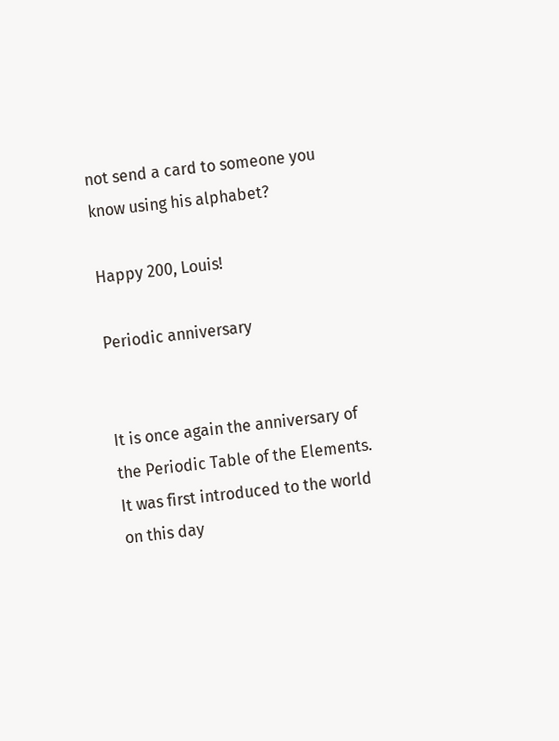not send a card to someone you know using his alphabet?

Happy 200, Louis!

Periodic anniversary


It is once again the anniversary of the Periodic Table of the Elements. It was first introduced to the world on this day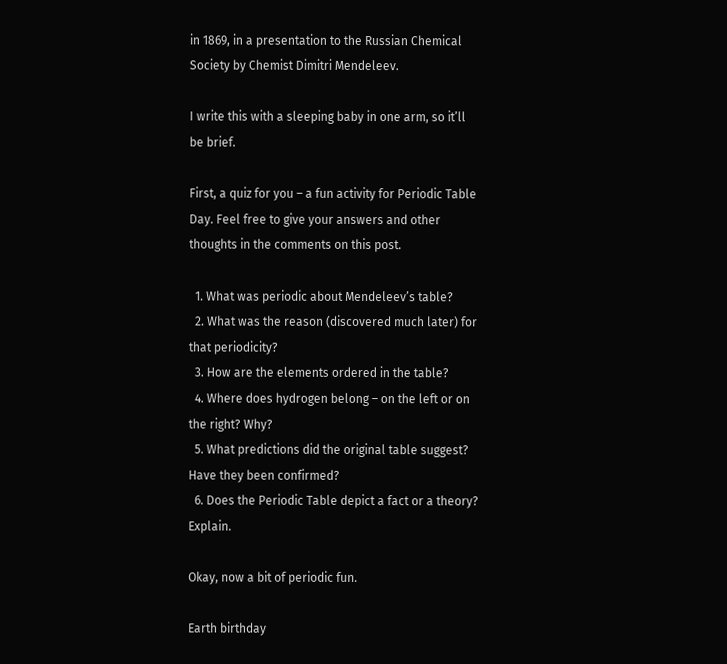in 1869, in a presentation to the Russian Chemical Society by Chemist Dimitri Mendeleev.

I write this with a sleeping baby in one arm, so it’ll be brief.

First, a quiz for you – a fun activity for Periodic Table Day. Feel free to give your answers and other thoughts in the comments on this post.

  1. What was periodic about Mendeleev’s table?
  2. What was the reason (discovered much later) for that periodicity?
  3. How are the elements ordered in the table?
  4. Where does hydrogen belong – on the left or on the right? Why?
  5. What predictions did the original table suggest? Have they been confirmed?
  6. Does the Periodic Table depict a fact or a theory? Explain.

Okay, now a bit of periodic fun.

Earth birthday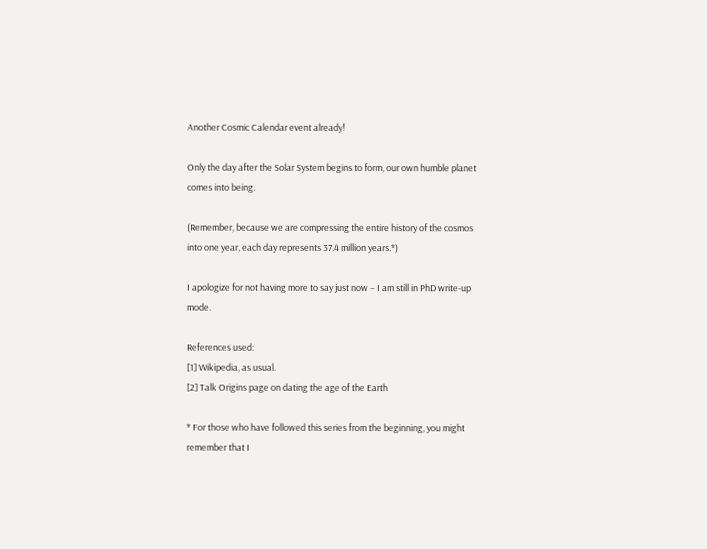Another Cosmic Calendar event already!

Only the day after the Solar System begins to form, our own humble planet comes into being.

(Remember, because we are compressing the entire history of the cosmos into one year, each day represents 37.4 million years.*)

I apologize for not having more to say just now – I am still in PhD write-up mode.

References used:
[1] Wikipedia, as usual.
[2] Talk Origins page on dating the age of the Earth

* For those who have followed this series from the beginning, you might remember that I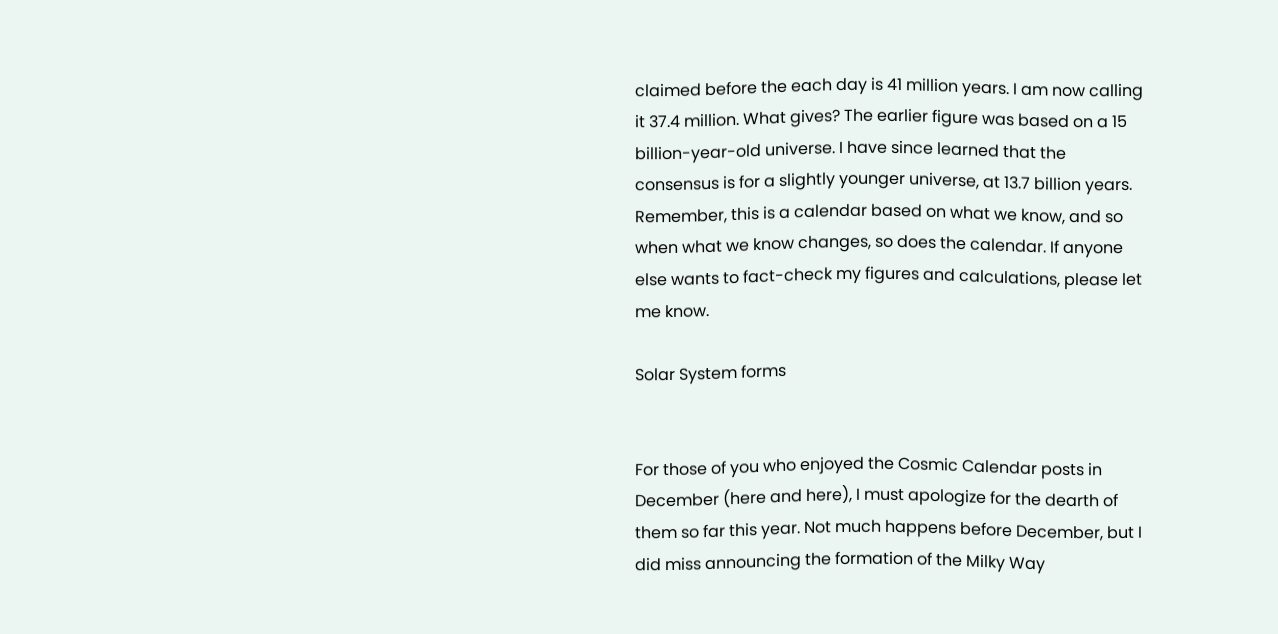claimed before the each day is 41 million years. I am now calling it 37.4 million. What gives? The earlier figure was based on a 15 billion-year-old universe. I have since learned that the consensus is for a slightly younger universe, at 13.7 billion years. Remember, this is a calendar based on what we know, and so when what we know changes, so does the calendar. If anyone else wants to fact-check my figures and calculations, please let me know.

Solar System forms


For those of you who enjoyed the Cosmic Calendar posts in December (here and here), I must apologize for the dearth of them so far this year. Not much happens before December, but I did miss announcing the formation of the Milky Way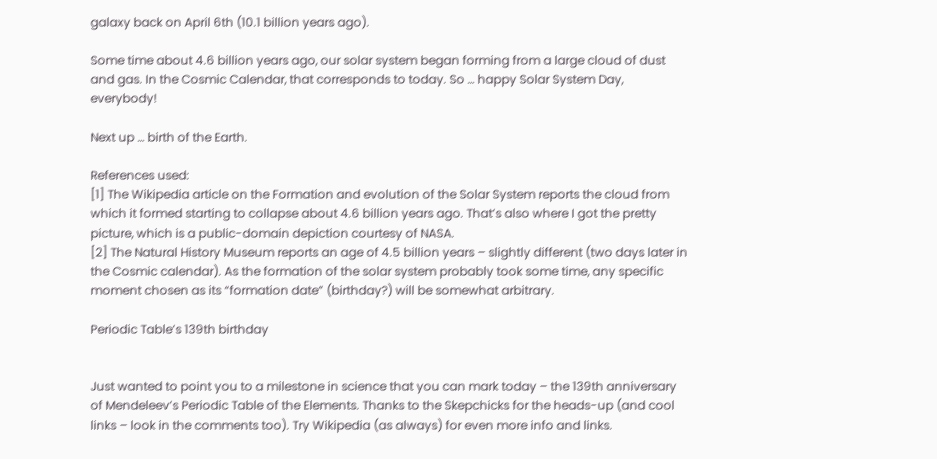galaxy back on April 6th (10.1 billion years ago).

Some time about 4.6 billion years ago, our solar system began forming from a large cloud of dust and gas. In the Cosmic Calendar, that corresponds to today. So … happy Solar System Day, everybody!

Next up … birth of the Earth.

References used:
[1] The Wikipedia article on the Formation and evolution of the Solar System reports the cloud from which it formed starting to collapse about 4.6 billion years ago. That’s also where I got the pretty picture, which is a public-domain depiction courtesy of NASA.
[2] The Natural History Museum reports an age of 4.5 billion years – slightly different (two days later in the Cosmic calendar). As the formation of the solar system probably took some time, any specific moment chosen as its “formation date” (birthday?) will be somewhat arbitrary.

Periodic Table’s 139th birthday


Just wanted to point you to a milestone in science that you can mark today – the 139th anniversary of Mendeleev’s Periodic Table of the Elements. Thanks to the Skepchicks for the heads-up (and cool links – look in the comments too). Try Wikipedia (as always) for even more info and links.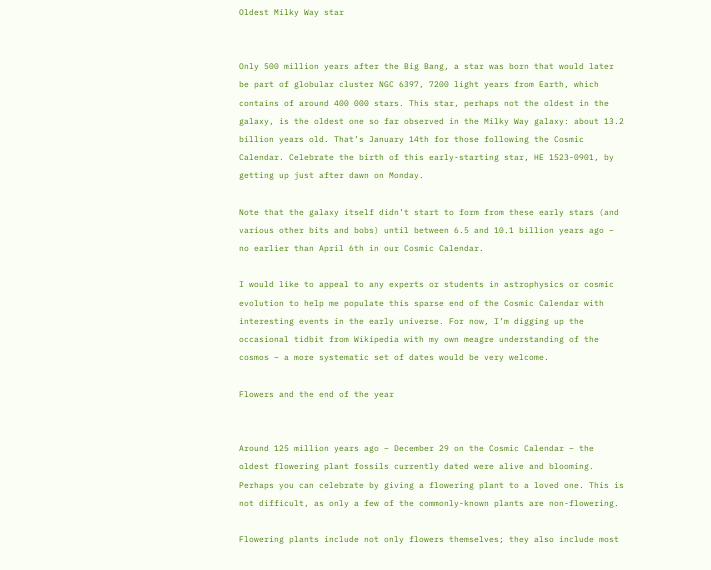Oldest Milky Way star


Only 500 million years after the Big Bang, a star was born that would later be part of globular cluster NGC 6397, 7200 light years from Earth, which contains of around 400 000 stars. This star, perhaps not the oldest in the galaxy, is the oldest one so far observed in the Milky Way galaxy: about 13.2 billion years old. That’s January 14th for those following the Cosmic Calendar. Celebrate the birth of this early-starting star, HE 1523-0901, by getting up just after dawn on Monday.

Note that the galaxy itself didn’t start to form from these early stars (and various other bits and bobs) until between 6.5 and 10.1 billion years ago – no earlier than April 6th in our Cosmic Calendar.

I would like to appeal to any experts or students in astrophysics or cosmic evolution to help me populate this sparse end of the Cosmic Calendar with interesting events in the early universe. For now, I’m digging up the occasional tidbit from Wikipedia with my own meagre understanding of the cosmos – a more systematic set of dates would be very welcome.

Flowers and the end of the year


Around 125 million years ago – December 29 on the Cosmic Calendar – the oldest flowering plant fossils currently dated were alive and blooming. Perhaps you can celebrate by giving a flowering plant to a loved one. This is not difficult, as only a few of the commonly-known plants are non-flowering.

Flowering plants include not only flowers themselves; they also include most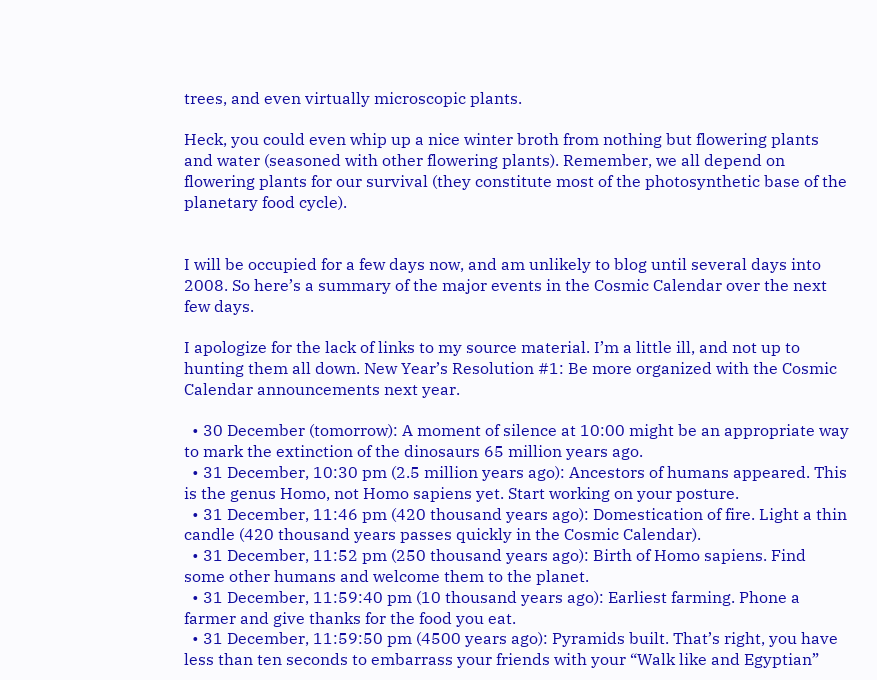trees, and even virtually microscopic plants.

Heck, you could even whip up a nice winter broth from nothing but flowering plants and water (seasoned with other flowering plants). Remember, we all depend on flowering plants for our survival (they constitute most of the photosynthetic base of the planetary food cycle).


I will be occupied for a few days now, and am unlikely to blog until several days into 2008. So here’s a summary of the major events in the Cosmic Calendar over the next few days.

I apologize for the lack of links to my source material. I’m a little ill, and not up to hunting them all down. New Year’s Resolution #1: Be more organized with the Cosmic Calendar announcements next year.

  • 30 December (tomorrow): A moment of silence at 10:00 might be an appropriate way to mark the extinction of the dinosaurs 65 million years ago.
  • 31 December, 10:30 pm (2.5 million years ago): Ancestors of humans appeared. This is the genus Homo, not Homo sapiens yet. Start working on your posture.
  • 31 December, 11:46 pm (420 thousand years ago): Domestication of fire. Light a thin candle (420 thousand years passes quickly in the Cosmic Calendar).
  • 31 December, 11:52 pm (250 thousand years ago): Birth of Homo sapiens. Find some other humans and welcome them to the planet.
  • 31 December, 11:59:40 pm (10 thousand years ago): Earliest farming. Phone a farmer and give thanks for the food you eat.
  • 31 December, 11:59:50 pm (4500 years ago): Pyramids built. That’s right, you have less than ten seconds to embarrass your friends with your “Walk like and Egyptian”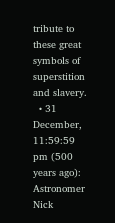tribute to these great symbols of superstition and slavery.
  • 31 December, 11:59:59 pm (500 years ago): Astronomer Nick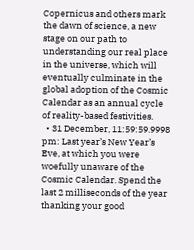Copernicus and others mark the dawn of science, a new stage on our path to understanding our real place in the universe, which will eventually culminate in the global adoption of the Cosmic Calendar as an annual cycle of reality-based festivities.
  • 31 December, 11:59:59.9998 pm: Last year’s New Year’s Eve, at which you were woefully unaware of the Cosmic Calendar. Spend the last 2 milliseconds of the year thanking your good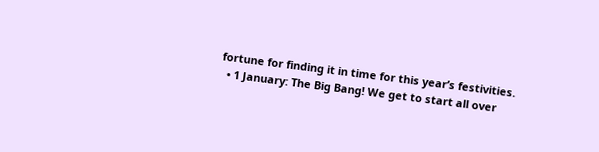fortune for finding it in time for this year’s festivities.
  • 1 January: The Big Bang! We get to start all over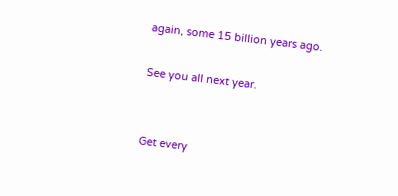again, some 15 billion years ago.

See you all next year.


Get every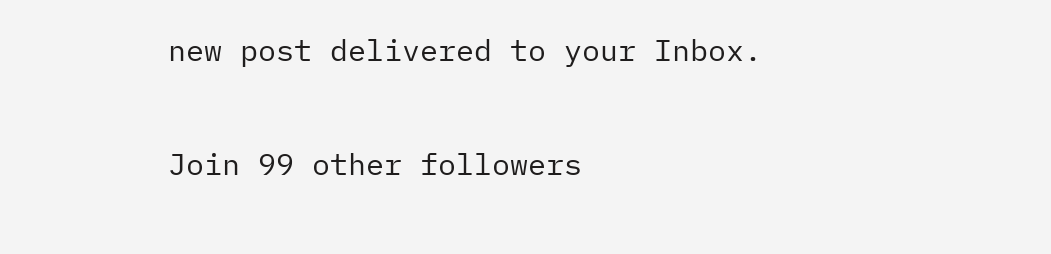new post delivered to your Inbox.

Join 99 other followers